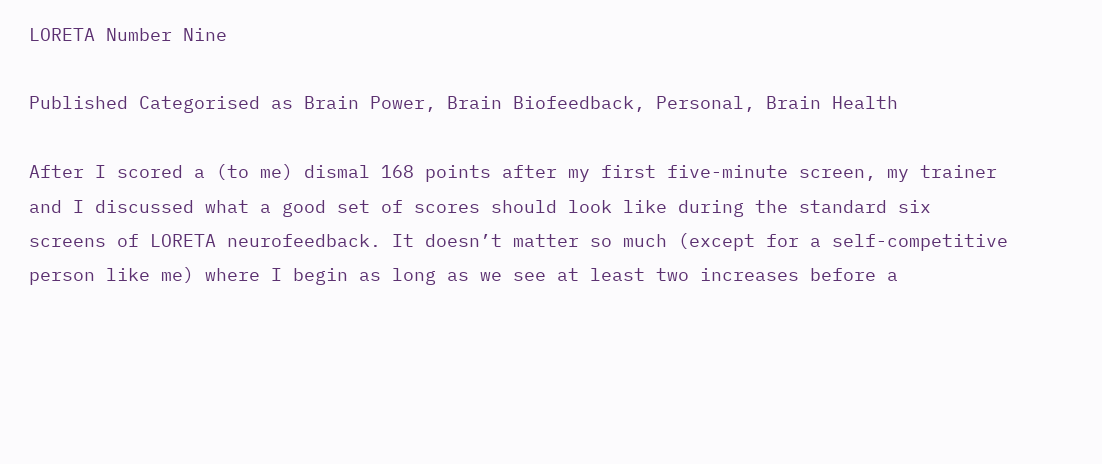LORETA Number Nine

Published Categorised as Brain Power, Brain Biofeedback, Personal, Brain Health

After I scored a (to me) dismal 168 points after my first five-minute screen, my trainer and I discussed what a good set of scores should look like during the standard six screens of LORETA neurofeedback. It doesn’t matter so much (except for a self-competitive person like me) where I begin as long as we see at least two increases before a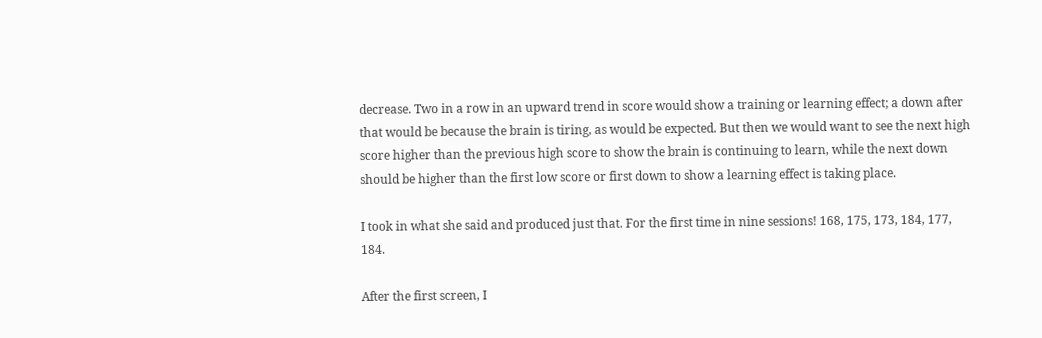decrease. Two in a row in an upward trend in score would show a training or learning effect; a down after that would be because the brain is tiring, as would be expected. But then we would want to see the next high score higher than the previous high score to show the brain is continuing to learn, while the next down should be higher than the first low score or first down to show a learning effect is taking place.

I took in what she said and produced just that. For the first time in nine sessions! 168, 175, 173, 184, 177, 184.

After the first screen, I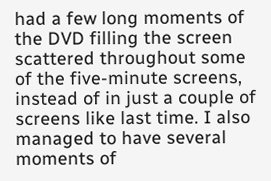had a few long moments of the DVD filling the screen scattered throughout some of the five-minute screens, instead of in just a couple of screens like last time. I also managed to have several moments of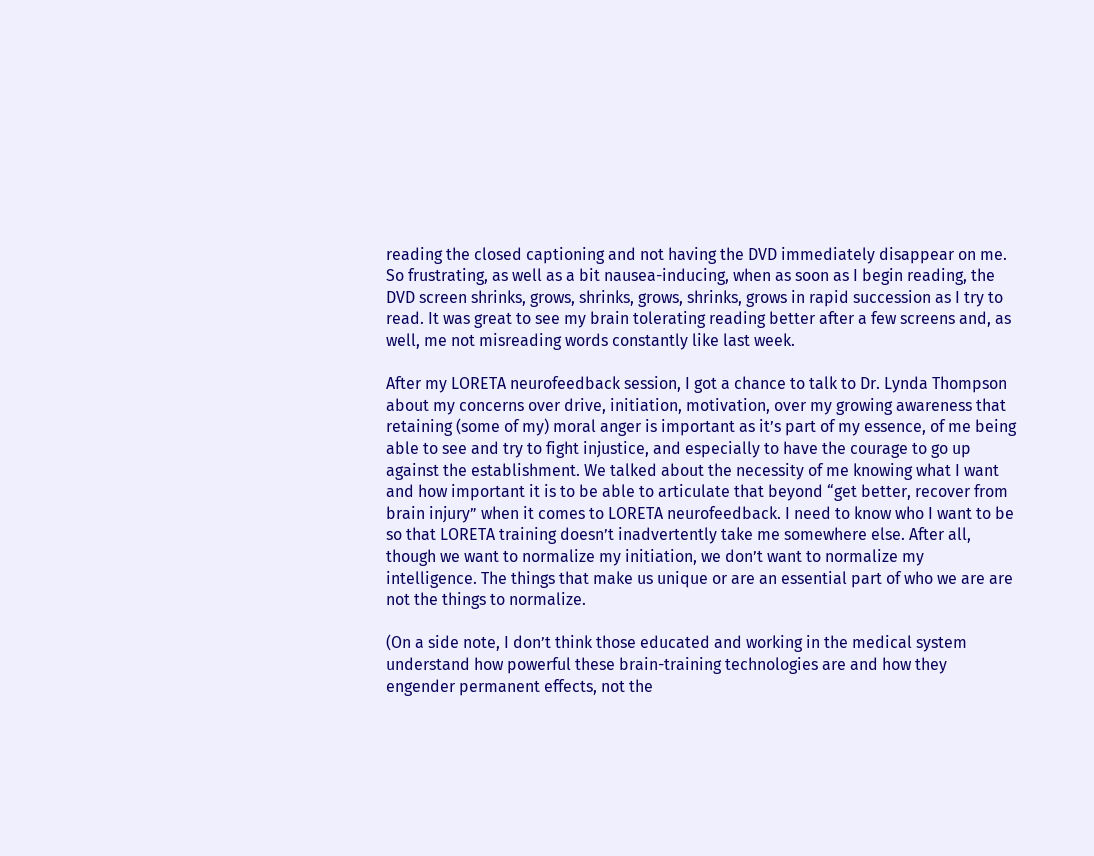reading the closed captioning and not having the DVD immediately disappear on me. So frustrating, as well as a bit nausea-inducing, when as soon as I begin reading, the DVD screen shrinks, grows, shrinks, grows, shrinks, grows in rapid succession as I try to read. It was great to see my brain tolerating reading better after a few screens and, as well, me not misreading words constantly like last week.

After my LORETA neurofeedback session, I got a chance to talk to Dr. Lynda Thompson about my concerns over drive, initiation, motivation, over my growing awareness that retaining (some of my) moral anger is important as it’s part of my essence, of me being able to see and try to fight injustice, and especially to have the courage to go up against the establishment. We talked about the necessity of me knowing what I want and how important it is to be able to articulate that beyond “get better, recover from brain injury” when it comes to LORETA neurofeedback. I need to know who I want to be so that LORETA training doesn’t inadvertently take me somewhere else. After all, though we want to normalize my initiation, we don’t want to normalize my intelligence. The things that make us unique or are an essential part of who we are are not the things to normalize.

(On a side note, I don’t think those educated and working in the medical system understand how powerful these brain-training technologies are and how they engender permanent effects, not the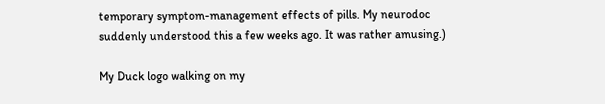temporary symptom-management effects of pills. My neurodoc suddenly understood this a few weeks ago. It was rather amusing.)

My Duck logo walking on my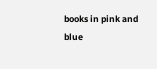books in pink and blue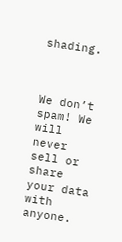shading.



We don’t spam! We will never sell or share your data with anyone.